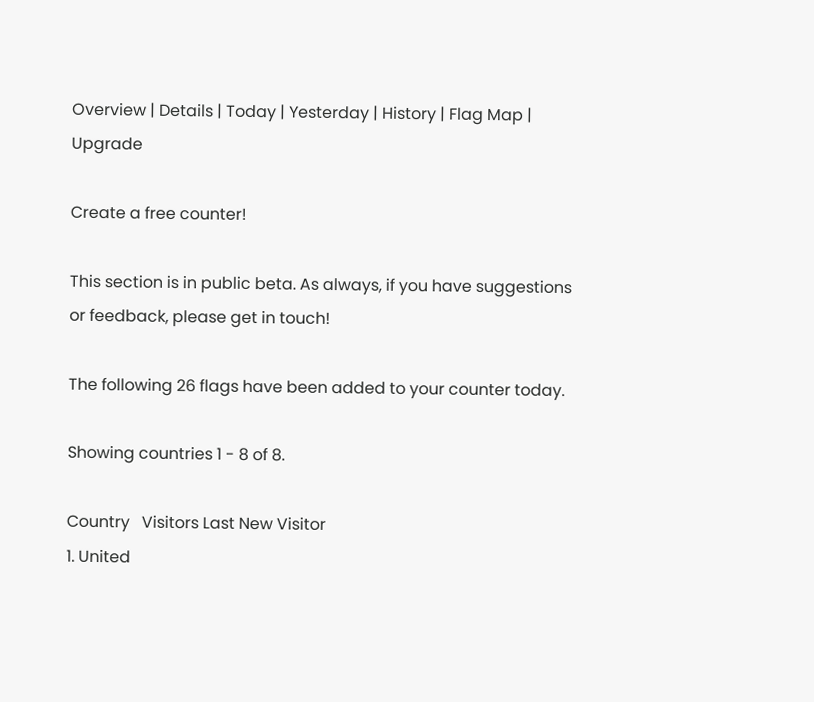Overview | Details | Today | Yesterday | History | Flag Map | Upgrade

Create a free counter!

This section is in public beta. As always, if you have suggestions or feedback, please get in touch!

The following 26 flags have been added to your counter today.

Showing countries 1 - 8 of 8.

Country   Visitors Last New Visitor
1. United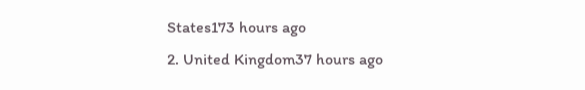States173 hours ago
2. United Kingdom37 hours ago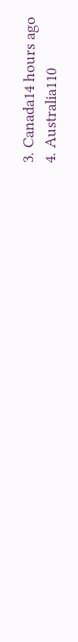3. Canada14 hours ago
4. Australia110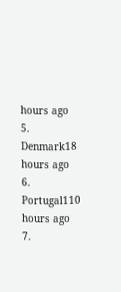hours ago
5. Denmark18 hours ago
6. Portugal110 hours ago
7.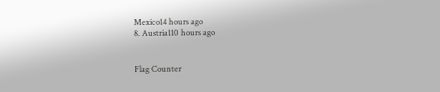Mexico14 hours ago
8. Austria110 hours ago


Flag Counter